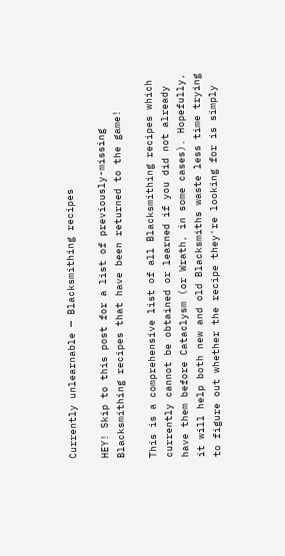Currently unlearnable — Blacksmithing recipes

HEY! Skip to this post for a list of previously-missing Blacksmithing recipes that have been returned to the game!

This is a comprehensive list of all Blacksmithing recipes which currently cannot be obtained or learned if you did not already have them before Cataclysm (or Wrath, in some cases). Hopefully, it will help both new and old Blacksmiths waste less time trying to figure out whether the recipe they're looking for is simply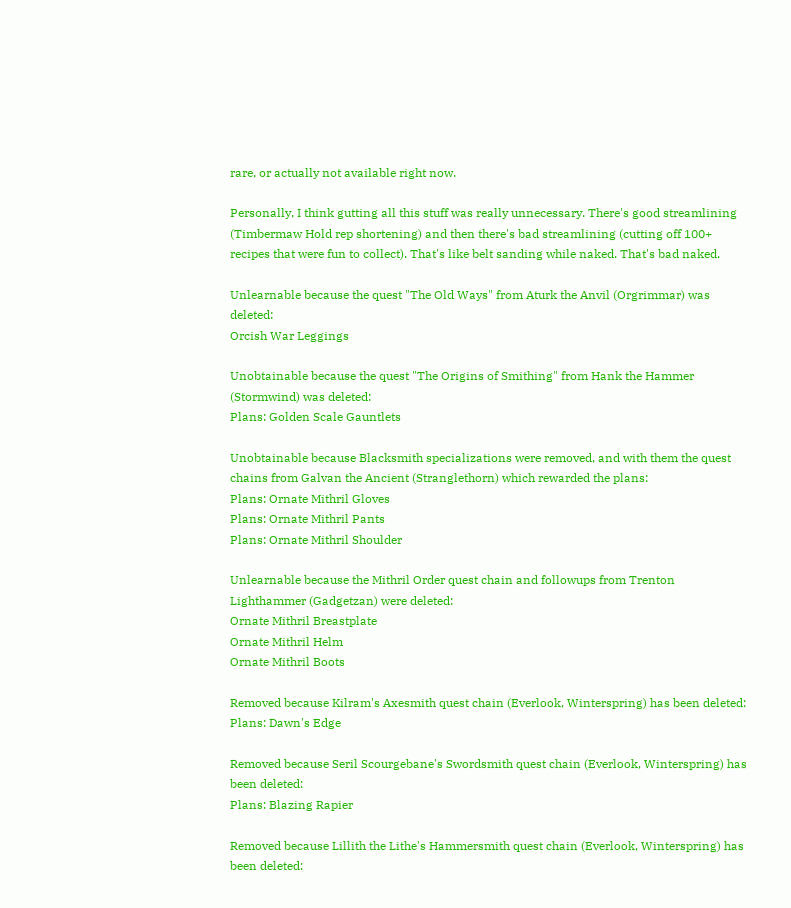rare, or actually not available right now.

Personally, I think gutting all this stuff was really unnecessary. There's good streamlining (Timbermaw Hold rep shortening) and then there's bad streamlining (cutting off 100+ recipes that were fun to collect). That's like belt sanding while naked. That's bad naked.

Unlearnable because the quest "The Old Ways" from Aturk the Anvil (Orgrimmar) was deleted:
Orcish War Leggings

Unobtainable because the quest "The Origins of Smithing" from Hank the Hammer (Stormwind) was deleted:
Plans: Golden Scale Gauntlets

Unobtainable because Blacksmith specializations were removed, and with them the quest chains from Galvan the Ancient (Stranglethorn) which rewarded the plans:
Plans: Ornate Mithril Gloves
Plans: Ornate Mithril Pants
Plans: Ornate Mithril Shoulder

Unlearnable because the Mithril Order quest chain and followups from Trenton Lighthammer (Gadgetzan) were deleted:
Ornate Mithril Breastplate
Ornate Mithril Helm
Ornate Mithril Boots

Removed because Kilram's Axesmith quest chain (Everlook, Winterspring) has been deleted:
Plans: Dawn's Edge

Removed because Seril Scourgebane's Swordsmith quest chain (Everlook, Winterspring) has been deleted:
Plans: Blazing Rapier

Removed because Lillith the Lithe's Hammersmith quest chain (Everlook, Winterspring) has been deleted: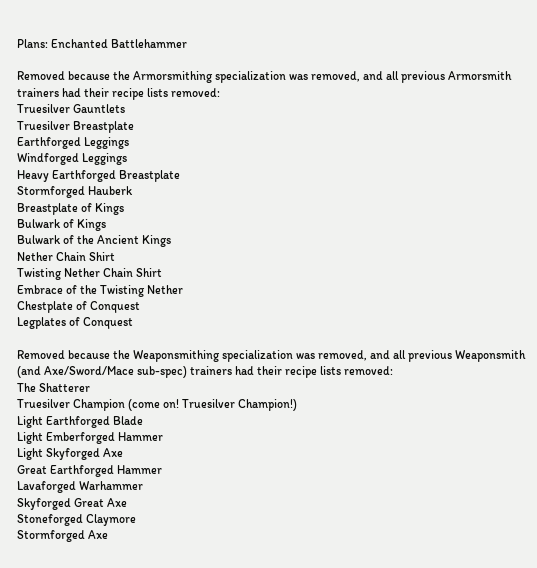Plans: Enchanted Battlehammer

Removed because the Armorsmithing specialization was removed, and all previous Armorsmith trainers had their recipe lists removed:
Truesilver Gauntlets
Truesilver Breastplate
Earthforged Leggings
Windforged Leggings
Heavy Earthforged Breastplate
Stormforged Hauberk
Breastplate of Kings
Bulwark of Kings
Bulwark of the Ancient Kings
Nether Chain Shirt
Twisting Nether Chain Shirt
Embrace of the Twisting Nether
Chestplate of Conquest
Legplates of Conquest

Removed because the Weaponsmithing specialization was removed, and all previous Weaponsmith (and Axe/Sword/Mace sub-spec) trainers had their recipe lists removed:
The Shatterer
Truesilver Champion (come on! Truesilver Champion!)
Light Earthforged Blade
Light Emberforged Hammer
Light Skyforged Axe
Great Earthforged Hammer
Lavaforged Warhammer
Skyforged Great Axe
Stoneforged Claymore
Stormforged Axe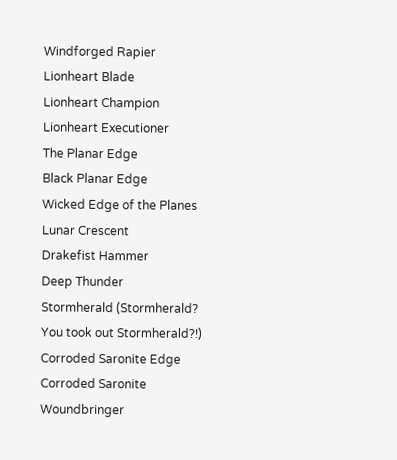Windforged Rapier
Lionheart Blade
Lionheart Champion
Lionheart Executioner
The Planar Edge
Black Planar Edge
Wicked Edge of the Planes
Lunar Crescent
Drakefist Hammer
Deep Thunder
Stormherald (Stormherald? You took out Stormherald?!)
Corroded Saronite Edge
Corroded Saronite Woundbringer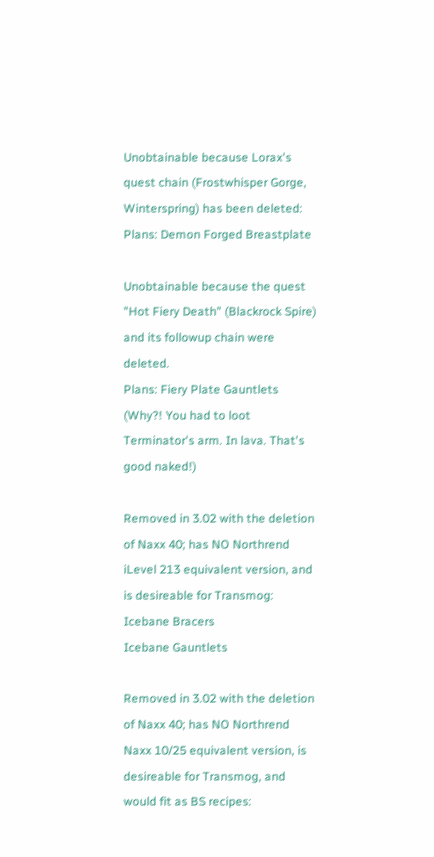Unobtainable because Lorax's quest chain (Frostwhisper Gorge, Winterspring) has been deleted:
Plans: Demon Forged Breastplate

Unobtainable because the quest "Hot Fiery Death" (Blackrock Spire) and its followup chain were deleted.
Plans: Fiery Plate Gauntlets
(Why?! You had to loot Terminator's arm. In lava. That's good naked!)

Removed in 3.02 with the deletion of Naxx 40; has NO Northrend iLevel 213 equivalent version, and is desireable for Transmog:
Icebane Bracers
Icebane Gauntlets

Removed in 3.02 with the deletion of Naxx 40; has NO Northrend Naxx 10/25 equivalent version, is desireable for Transmog, and would fit as BS recipes: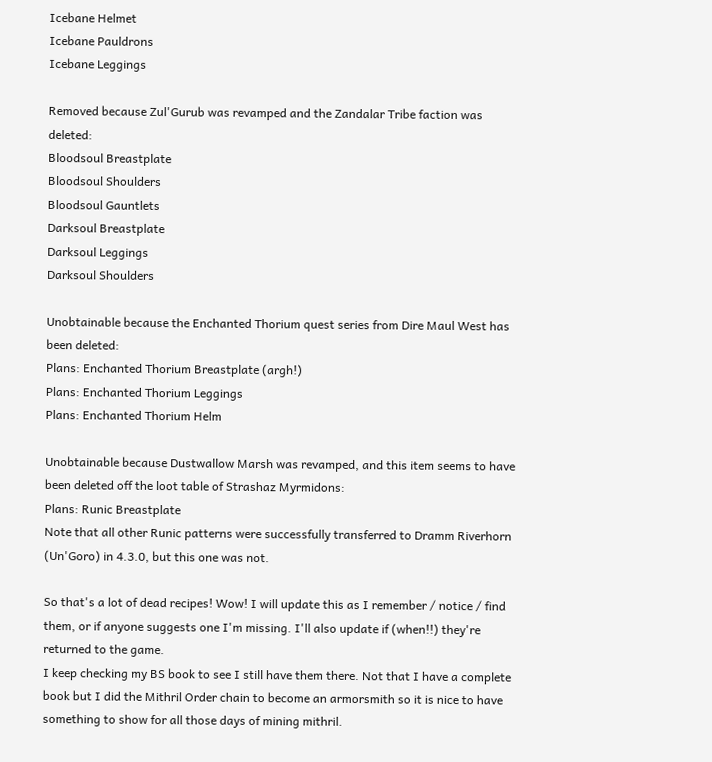Icebane Helmet
Icebane Pauldrons
Icebane Leggings

Removed because Zul'Gurub was revamped and the Zandalar Tribe faction was deleted:
Bloodsoul Breastplate
Bloodsoul Shoulders
Bloodsoul Gauntlets
Darksoul Breastplate
Darksoul Leggings
Darksoul Shoulders

Unobtainable because the Enchanted Thorium quest series from Dire Maul West has been deleted:
Plans: Enchanted Thorium Breastplate (argh!)
Plans: Enchanted Thorium Leggings
Plans: Enchanted Thorium Helm

Unobtainable because Dustwallow Marsh was revamped, and this item seems to have been deleted off the loot table of Strashaz Myrmidons:
Plans: Runic Breastplate
Note that all other Runic patterns were successfully transferred to Dramm Riverhorn (Un'Goro) in 4.3.0, but this one was not.

So that's a lot of dead recipes! Wow! I will update this as I remember / notice / find them, or if anyone suggests one I'm missing. I'll also update if (when!!) they're returned to the game.
I keep checking my BS book to see I still have them there. Not that I have a complete book but I did the Mithril Order chain to become an armorsmith so it is nice to have something to show for all those days of mining mithril.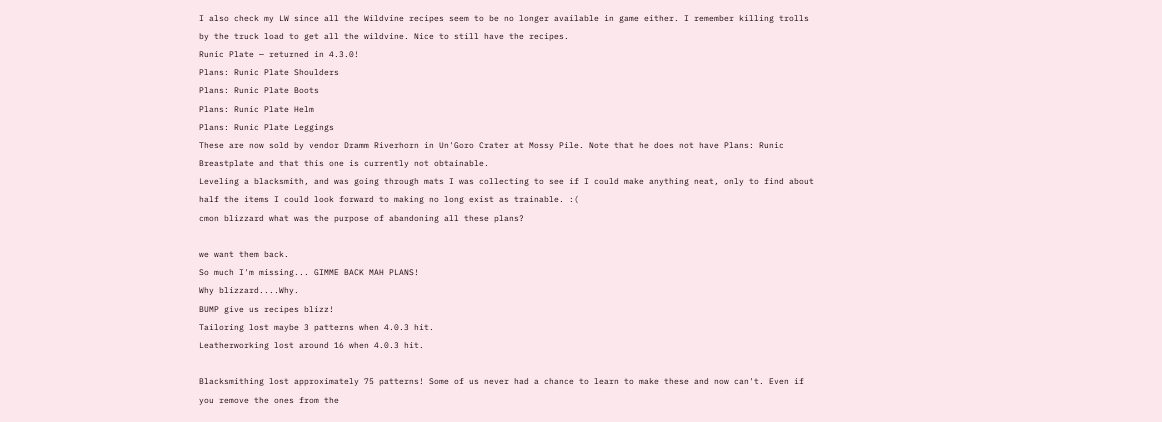I also check my LW since all the Wildvine recipes seem to be no longer available in game either. I remember killing trolls by the truck load to get all the wildvine. Nice to still have the recipes.
Runic Plate — returned in 4.3.0!
Plans: Runic Plate Shoulders
Plans: Runic Plate Boots
Plans: Runic Plate Helm
Plans: Runic Plate Leggings
These are now sold by vendor Dramm Riverhorn in Un'Goro Crater at Mossy Pile. Note that he does not have Plans: Runic Breastplate and that this one is currently not obtainable.
Leveling a blacksmith, and was going through mats I was collecting to see if I could make anything neat, only to find about half the items I could look forward to making no long exist as trainable. :(
cmon blizzard what was the purpose of abandoning all these plans?

we want them back.
So much I'm missing... GIMME BACK MAH PLANS!
Why blizzard....Why.
BUMP give us recipes blizz!
Tailoring lost maybe 3 patterns when 4.0.3 hit.
Leatherworking lost around 16 when 4.0.3 hit.

Blacksmithing lost approximately 75 patterns! Some of us never had a chance to learn to make these and now can't. Even if you remove the ones from the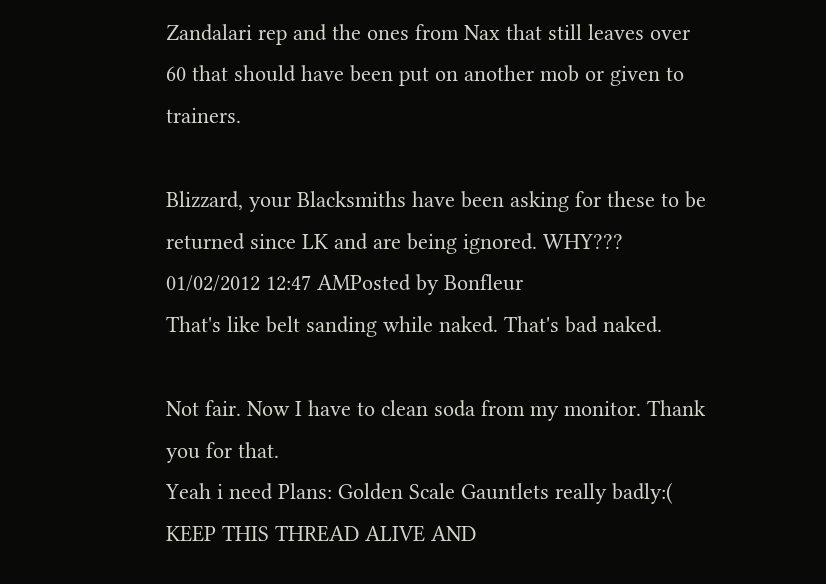Zandalari rep and the ones from Nax that still leaves over 60 that should have been put on another mob or given to trainers.

Blizzard, your Blacksmiths have been asking for these to be returned since LK and are being ignored. WHY???
01/02/2012 12:47 AMPosted by Bonfleur
That's like belt sanding while naked. That's bad naked.

Not fair. Now I have to clean soda from my monitor. Thank you for that.
Yeah i need Plans: Golden Scale Gauntlets really badly:( KEEP THIS THREAD ALIVE AND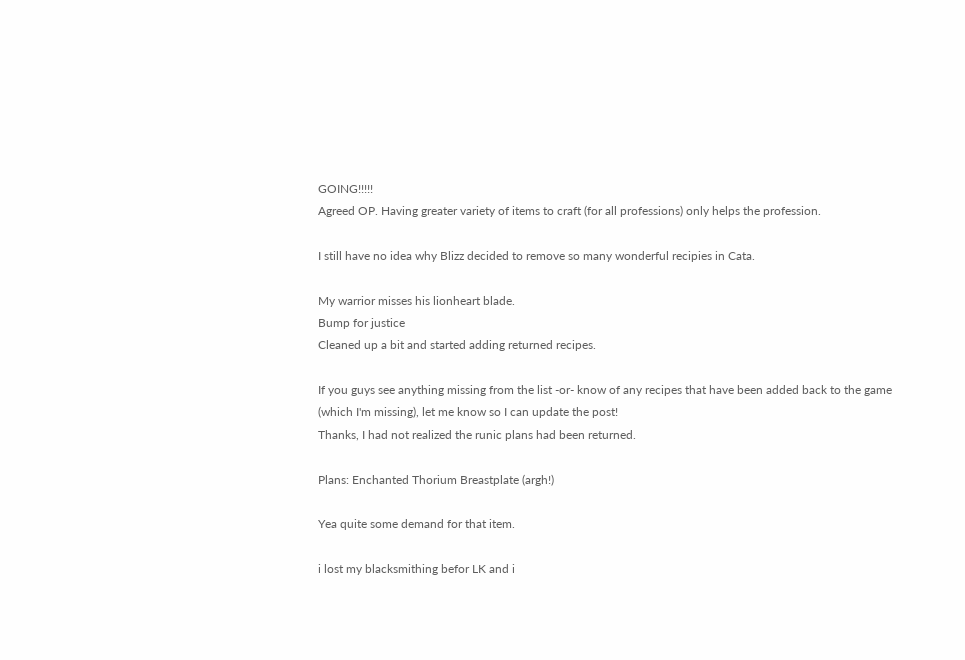GOING!!!!!
Agreed OP. Having greater variety of items to craft (for all professions) only helps the profession.

I still have no idea why Blizz decided to remove so many wonderful recipies in Cata.

My warrior misses his lionheart blade.
Bump for justice
Cleaned up a bit and started adding returned recipes.

If you guys see anything missing from the list -or- know of any recipes that have been added back to the game (which I'm missing), let me know so I can update the post!
Thanks, I had not realized the runic plans had been returned.

Plans: Enchanted Thorium Breastplate (argh!)

Yea quite some demand for that item.

i lost my blacksmithing befor LK and i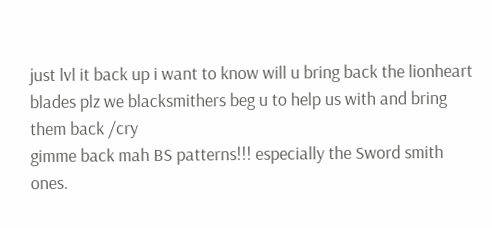just lvl it back up i want to know will u bring back the lionheart blades plz we blacksmithers beg u to help us with and bring them back /cry
gimme back mah BS patterns!!! especially the Sword smith ones.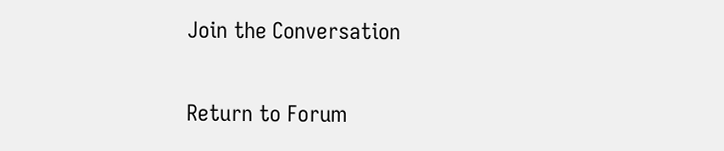Join the Conversation

Return to Forum